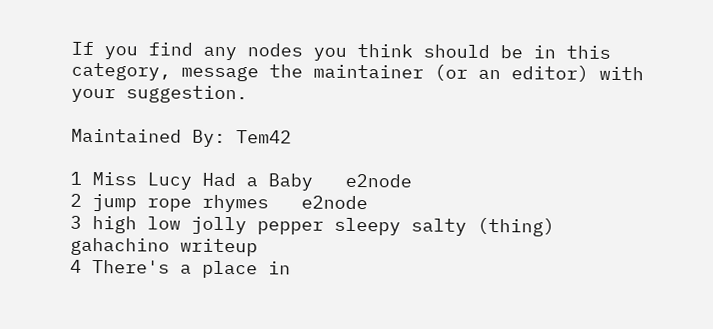If you find any nodes you think should be in this category, message the maintainer (or an editor) with your suggestion.

Maintained By: Tem42

1 Miss Lucy Had a Baby   e2node
2 jump rope rhymes   e2node
3 high low jolly pepper sleepy salty (thing) gahachino writeup
4 There's a place in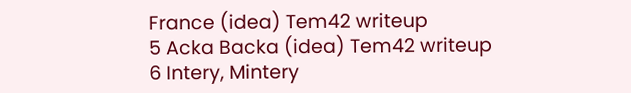France (idea) Tem42 writeup
5 Acka Backa (idea) Tem42 writeup
6 Intery, Mintery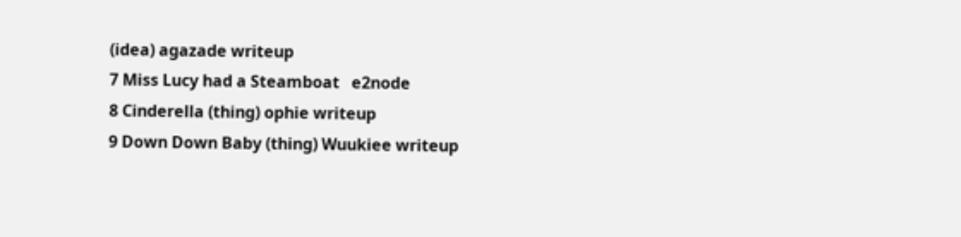(idea) agazade writeup
7 Miss Lucy had a Steamboat   e2node
8 Cinderella (thing) ophie writeup
9 Down Down Baby (thing) Wuukiee writeup